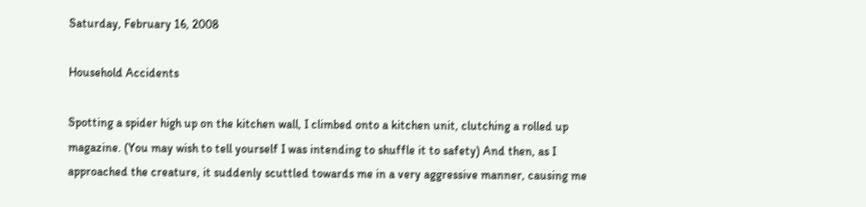Saturday, February 16, 2008

Household Accidents

Spotting a spider high up on the kitchen wall, I climbed onto a kitchen unit, clutching a rolled up magazine. (You may wish to tell yourself I was intending to shuffle it to safety) And then, as I approached the creature, it suddenly scuttled towards me in a very aggressive manner, causing me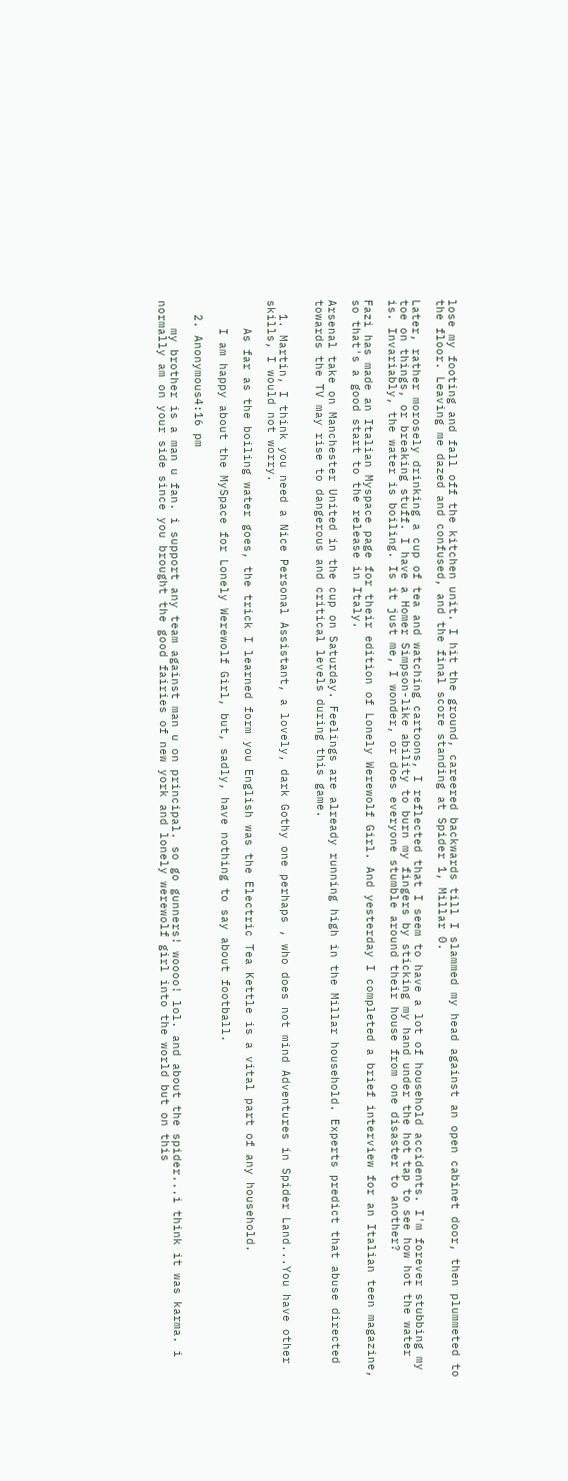lose my footing and fall off the kitchen unit. I hit the ground, careered backwards till I slammed my head against an open cabinet door, then plummeted to the floor. Leaving me dazed and confused, and the final score standing at Spider 1, Millar 0.

Later, rather morosely drinking a cup of tea and watching cartoons, I reflected that I seem to have a lot of household accidents. I'm forever stubbing my toe on things, or breaking stuff. I have a Homer Simpson-like ability to burn my fingers by sticking my hand under the hot tap to see how hot the water is. Invariably, the water is boiling. Is it just me, I wonder, or does everyone stumble around their house from one disaster to another?

Fazi has made an Italian Myspace page for their edition of Lonely Werewolf Girl. And yesterday I completed a brief interview for an Italian teen magazine, so that's a good start to the release in Italy.

Arsenal take on Manchester United in the cup on Saturday. Feelings are already running high in the Millar household. Experts predict that abuse directed towards the TV may rise to dangerous and critical levels during this game.


  1. Martin, I think you need a Nice Personal Assistant, a lovely, dark Gothy one perhaps , who does not mind Adventures in Spider Land...You have other skills, I would not worry.

    As far as the boiling water goes, the trick I learned form you English was the Electric Tea Kettle is a vital part of any household.

    I am happy about the MySpace for Lonely Werewolf Girl, but, sadly, have nothing to say about football.

  2. Anonymous4:16 pm

    my brother is a man u fan. i support any team against man u on principal. so go gunners! woooo! lol. and about the spider...i think it was karma. i normally am on your side since you brought the good fairies of new york and lonely werewolf girl into the world but on this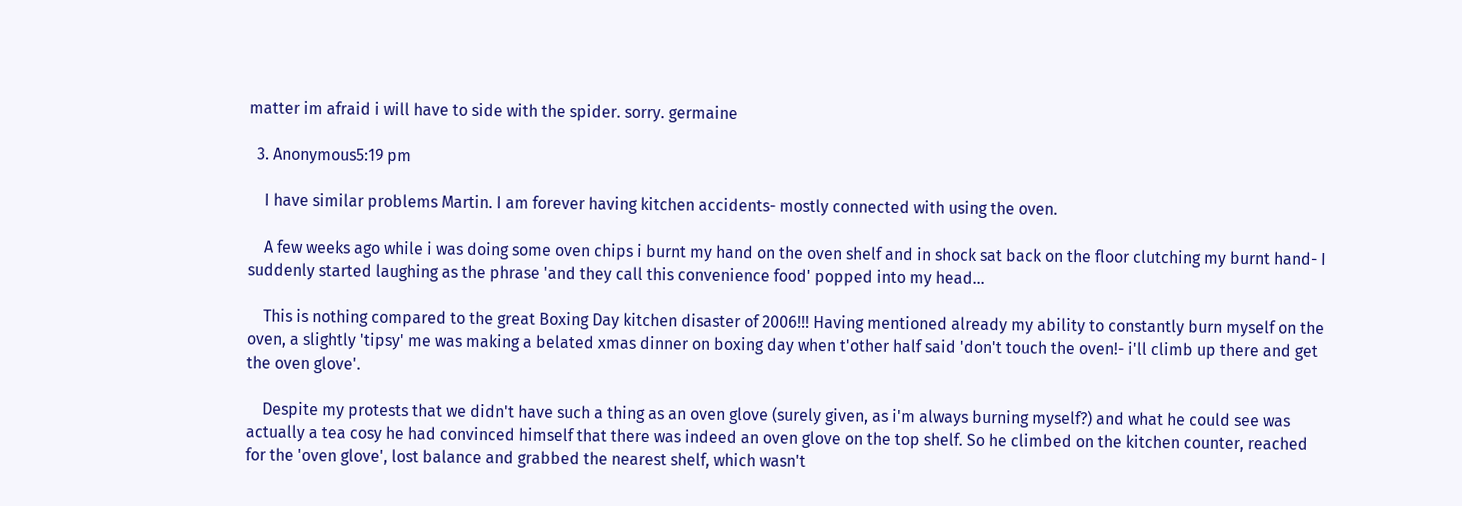matter im afraid i will have to side with the spider. sorry. germaine

  3. Anonymous5:19 pm

    I have similar problems Martin. I am forever having kitchen accidents- mostly connected with using the oven.

    A few weeks ago while i was doing some oven chips i burnt my hand on the oven shelf and in shock sat back on the floor clutching my burnt hand- I suddenly started laughing as the phrase 'and they call this convenience food' popped into my head...

    This is nothing compared to the great Boxing Day kitchen disaster of 2006!!! Having mentioned already my ability to constantly burn myself on the oven, a slightly 'tipsy' me was making a belated xmas dinner on boxing day when t'other half said 'don't touch the oven!- i'll climb up there and get the oven glove'.

    Despite my protests that we didn't have such a thing as an oven glove (surely given, as i'm always burning myself?) and what he could see was actually a tea cosy he had convinced himself that there was indeed an oven glove on the top shelf. So he climbed on the kitchen counter, reached for the 'oven glove', lost balance and grabbed the nearest shelf, which wasn't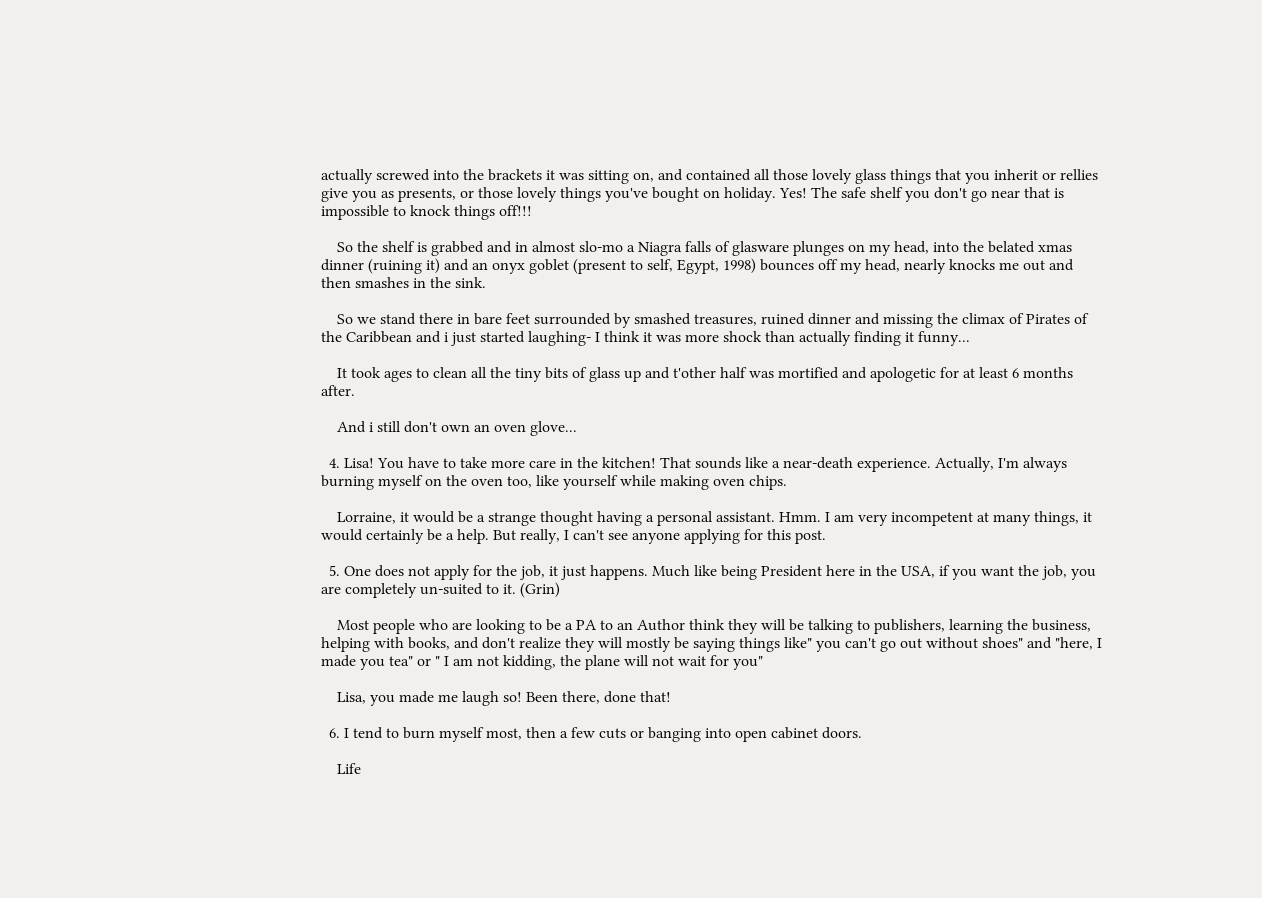actually screwed into the brackets it was sitting on, and contained all those lovely glass things that you inherit or rellies give you as presents, or those lovely things you've bought on holiday. Yes! The safe shelf you don't go near that is impossible to knock things off!!!

    So the shelf is grabbed and in almost slo-mo a Niagra falls of glasware plunges on my head, into the belated xmas dinner (ruining it) and an onyx goblet (present to self, Egypt, 1998) bounces off my head, nearly knocks me out and then smashes in the sink.

    So we stand there in bare feet surrounded by smashed treasures, ruined dinner and missing the climax of Pirates of the Caribbean and i just started laughing- I think it was more shock than actually finding it funny...

    It took ages to clean all the tiny bits of glass up and t'other half was mortified and apologetic for at least 6 months after.

    And i still don't own an oven glove...

  4. Lisa! You have to take more care in the kitchen! That sounds like a near-death experience. Actually, I'm always burning myself on the oven too, like yourself while making oven chips.

    Lorraine, it would be a strange thought having a personal assistant. Hmm. I am very incompetent at many things, it would certainly be a help. But really, I can't see anyone applying for this post.

  5. One does not apply for the job, it just happens. Much like being President here in the USA, if you want the job, you are completely un-suited to it. (Grin)

    Most people who are looking to be a PA to an Author think they will be talking to publishers, learning the business, helping with books, and don't realize they will mostly be saying things like" you can't go out without shoes" and "here, I made you tea" or " I am not kidding, the plane will not wait for you"

    Lisa, you made me laugh so! Been there, done that!

  6. I tend to burn myself most, then a few cuts or banging into open cabinet doors.

    Life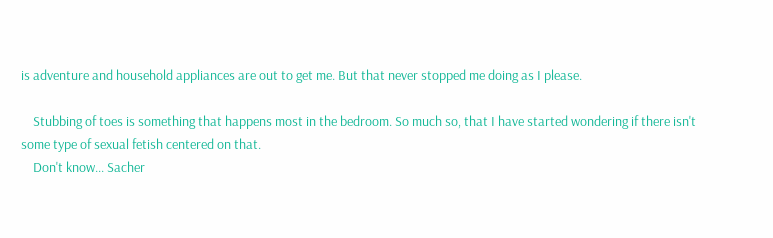is adventure and household appliances are out to get me. But that never stopped me doing as I please.

    Stubbing of toes is something that happens most in the bedroom. So much so, that I have started wondering if there isn't some type of sexual fetish centered on that.
    Don't know... Sacher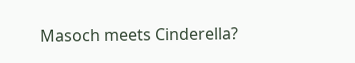Masoch meets Cinderella?